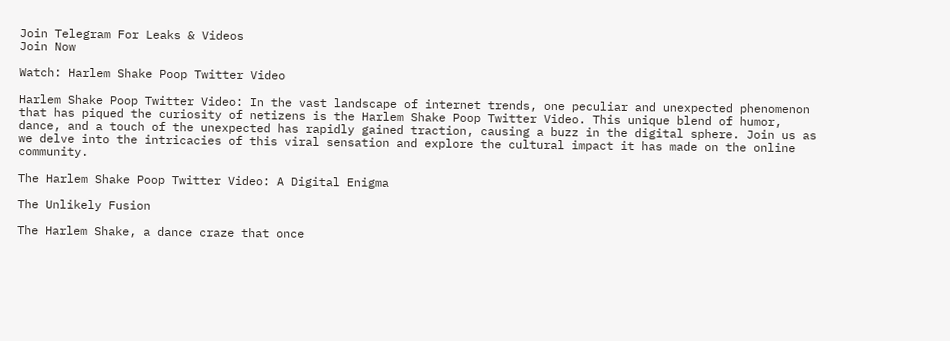Join Telegram For Leaks & Videos
Join Now

Watch: Harlem Shake Poop Twitter Video

Harlem Shake Poop Twitter Video: In the vast landscape of internet trends, one peculiar and unexpected phenomenon that has piqued the curiosity of netizens is the Harlem Shake Poop Twitter Video. This unique blend of humor, dance, and a touch of the unexpected has rapidly gained traction, causing a buzz in the digital sphere. Join us as we delve into the intricacies of this viral sensation and explore the cultural impact it has made on the online community.

The Harlem Shake Poop Twitter Video: A Digital Enigma

The Unlikely Fusion

The Harlem Shake, a dance craze that once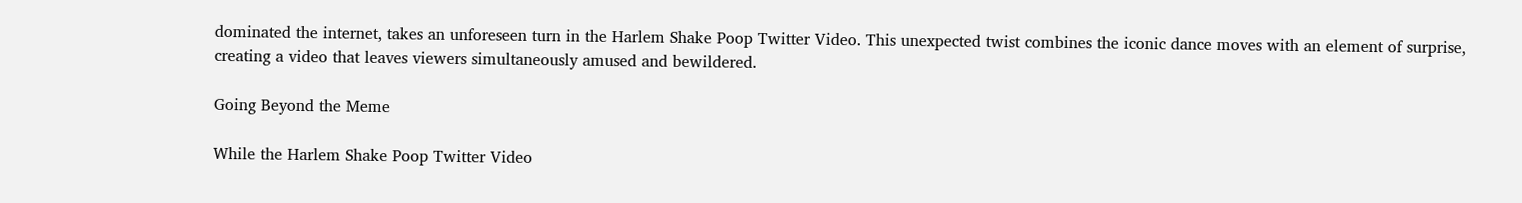dominated the internet, takes an unforeseen turn in the Harlem Shake Poop Twitter Video. This unexpected twist combines the iconic dance moves with an element of surprise, creating a video that leaves viewers simultaneously amused and bewildered.

Going Beyond the Meme

While the Harlem Shake Poop Twitter Video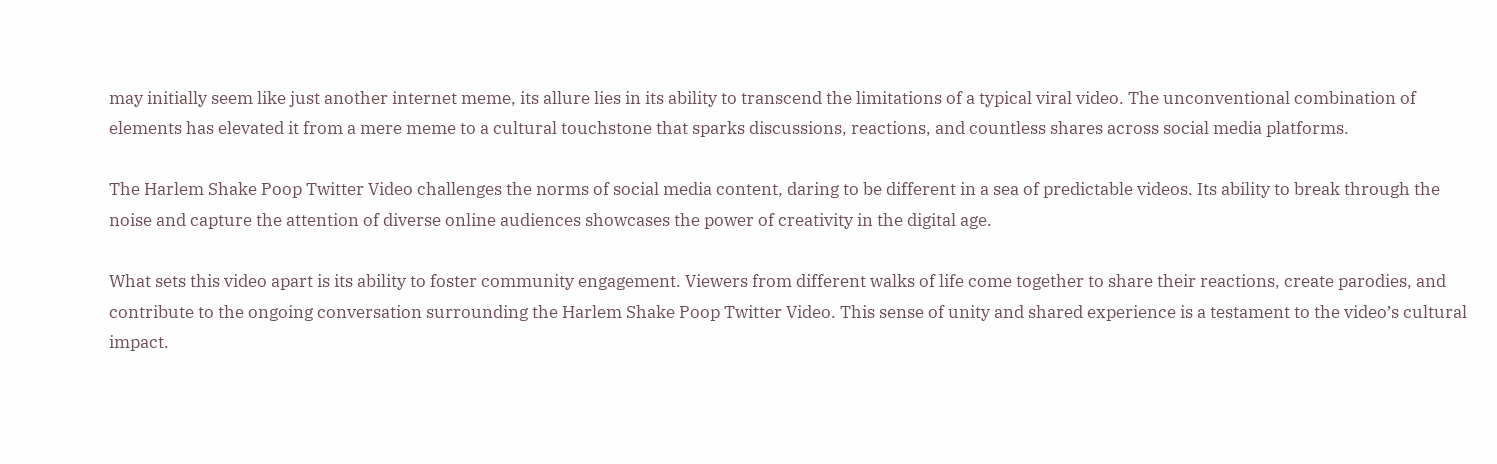may initially seem like just another internet meme, its allure lies in its ability to transcend the limitations of a typical viral video. The unconventional combination of elements has elevated it from a mere meme to a cultural touchstone that sparks discussions, reactions, and countless shares across social media platforms.

The Harlem Shake Poop Twitter Video challenges the norms of social media content, daring to be different in a sea of predictable videos. Its ability to break through the noise and capture the attention of diverse online audiences showcases the power of creativity in the digital age.

What sets this video apart is its ability to foster community engagement. Viewers from different walks of life come together to share their reactions, create parodies, and contribute to the ongoing conversation surrounding the Harlem Shake Poop Twitter Video. This sense of unity and shared experience is a testament to the video’s cultural impact.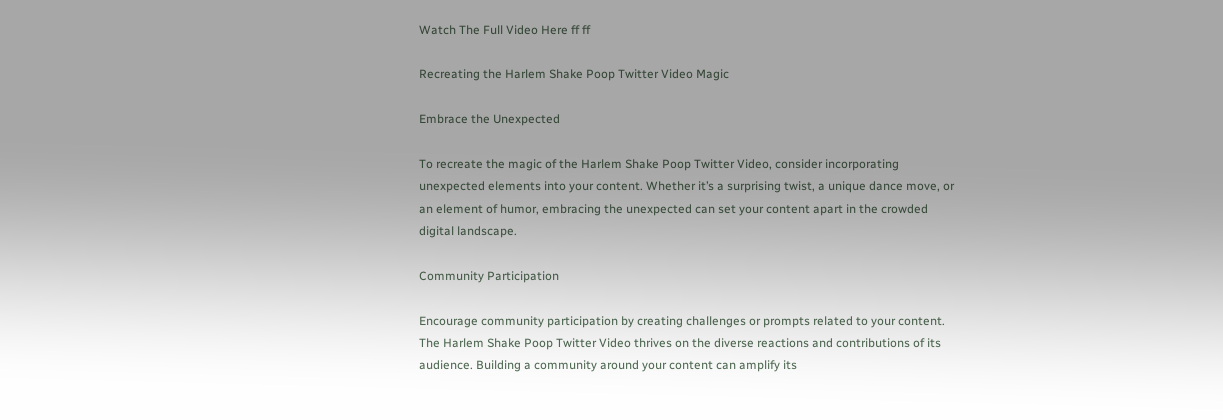Watch The Full Video Here ff ff

Recreating the Harlem Shake Poop Twitter Video Magic

Embrace the Unexpected

To recreate the magic of the Harlem Shake Poop Twitter Video, consider incorporating unexpected elements into your content. Whether it’s a surprising twist, a unique dance move, or an element of humor, embracing the unexpected can set your content apart in the crowded digital landscape.

Community Participation

Encourage community participation by creating challenges or prompts related to your content. The Harlem Shake Poop Twitter Video thrives on the diverse reactions and contributions of its audience. Building a community around your content can amplify its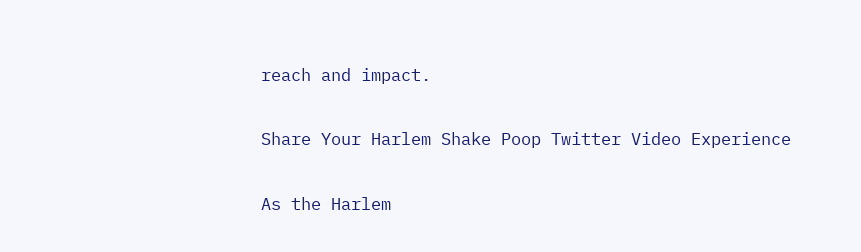reach and impact.

Share Your Harlem Shake Poop Twitter Video Experience

As the Harlem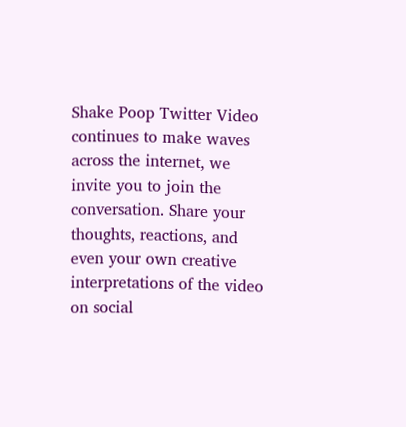Shake Poop Twitter Video continues to make waves across the internet, we invite you to join the conversation. Share your thoughts, reactions, and even your own creative interpretations of the video on social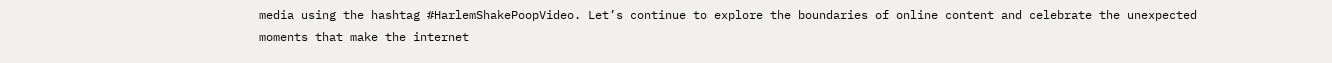media using the hashtag #HarlemShakePoopVideo. Let’s continue to explore the boundaries of online content and celebrate the unexpected moments that make the internet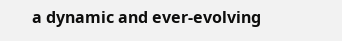a dynamic and ever-evolving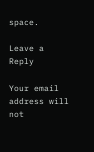space.

Leave a Reply

Your email address will not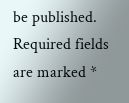be published. Required fields are marked *